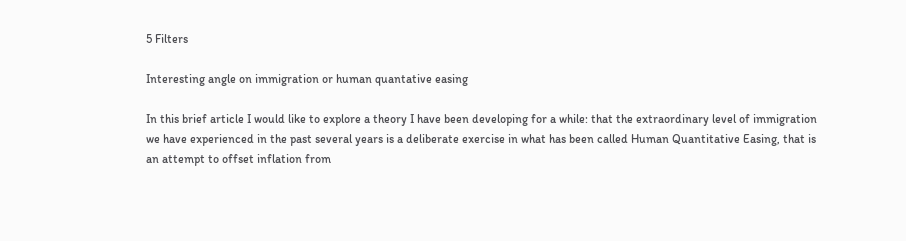5 Filters

Interesting angle on immigration or human quantative easing

In this brief article I would like to explore a theory I have been developing for a while: that the extraordinary level of immigration we have experienced in the past several years is a deliberate exercise in what has been called Human Quantitative Easing, that is an attempt to offset inflation from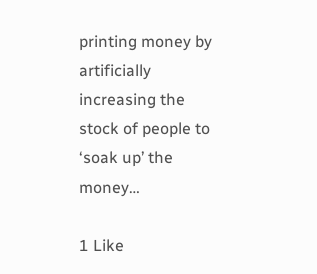printing money by artificially increasing the stock of people to ‘soak up’ the money…

1 Like